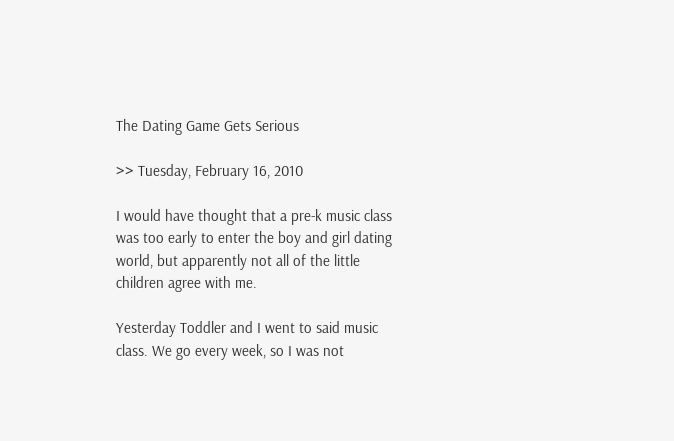The Dating Game Gets Serious

>> Tuesday, February 16, 2010

I would have thought that a pre-k music class was too early to enter the boy and girl dating world, but apparently not all of the little children agree with me.

Yesterday Toddler and I went to said music class. We go every week, so I was not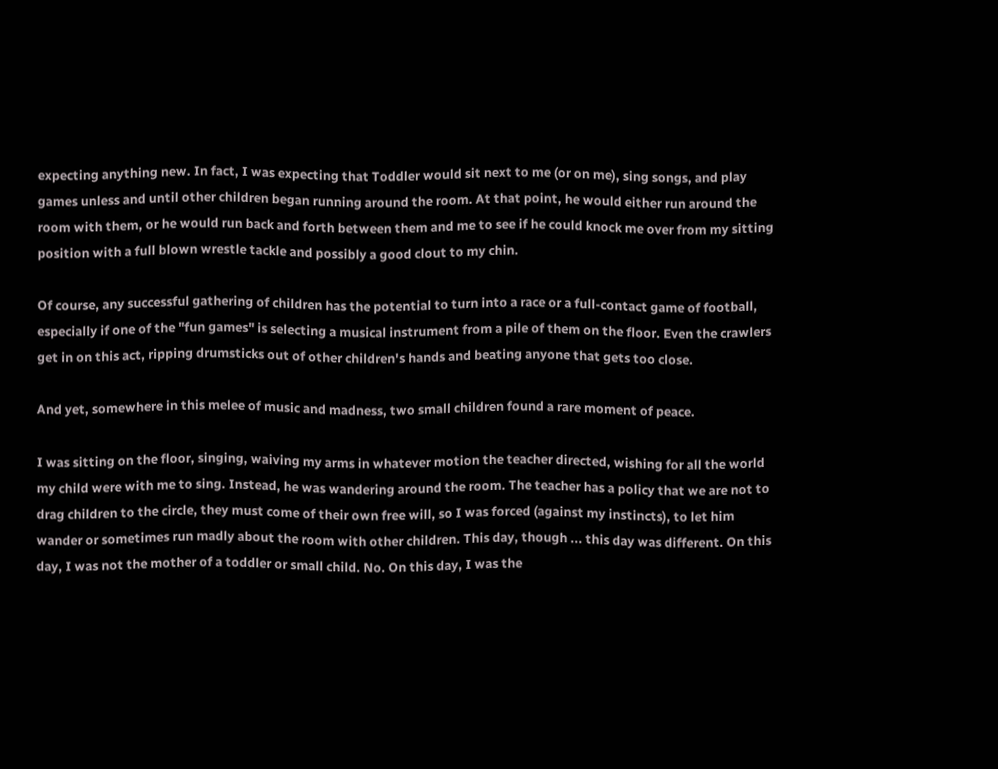expecting anything new. In fact, I was expecting that Toddler would sit next to me (or on me), sing songs, and play games unless and until other children began running around the room. At that point, he would either run around the room with them, or he would run back and forth between them and me to see if he could knock me over from my sitting position with a full blown wrestle tackle and possibly a good clout to my chin.

Of course, any successful gathering of children has the potential to turn into a race or a full-contact game of football, especially if one of the "fun games" is selecting a musical instrument from a pile of them on the floor. Even the crawlers get in on this act, ripping drumsticks out of other children's hands and beating anyone that gets too close.

And yet, somewhere in this melee of music and madness, two small children found a rare moment of peace.

I was sitting on the floor, singing, waiving my arms in whatever motion the teacher directed, wishing for all the world my child were with me to sing. Instead, he was wandering around the room. The teacher has a policy that we are not to drag children to the circle, they must come of their own free will, so I was forced (against my instincts), to let him wander or sometimes run madly about the room with other children. This day, though ... this day was different. On this day, I was not the mother of a toddler or small child. No. On this day, I was the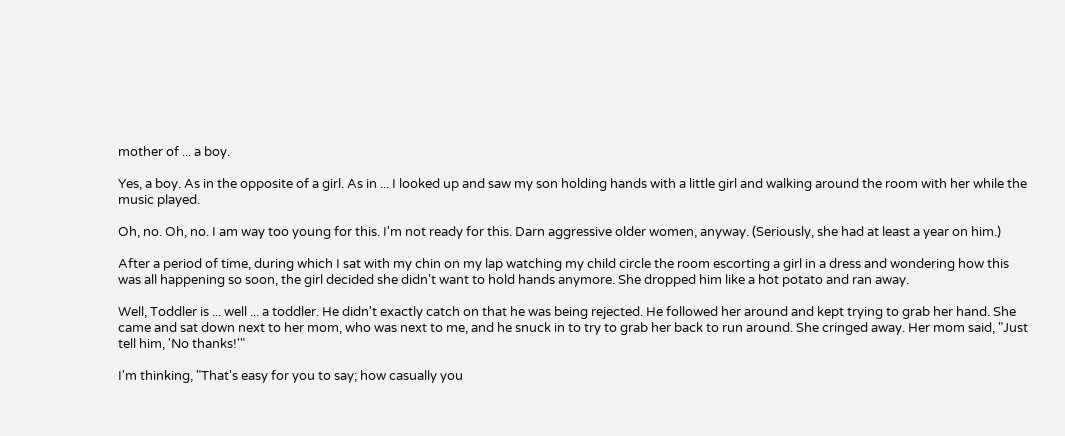mother of ... a boy.

Yes, a boy. As in the opposite of a girl. As in ... I looked up and saw my son holding hands with a little girl and walking around the room with her while the music played.

Oh, no. Oh, no. I am way too young for this. I'm not ready for this. Darn aggressive older women, anyway. (Seriously, she had at least a year on him.)

After a period of time, during which I sat with my chin on my lap watching my child circle the room escorting a girl in a dress and wondering how this was all happening so soon, the girl decided she didn't want to hold hands anymore. She dropped him like a hot potato and ran away.

Well, Toddler is ... well ... a toddler. He didn't exactly catch on that he was being rejected. He followed her around and kept trying to grab her hand. She came and sat down next to her mom, who was next to me, and he snuck in to try to grab her back to run around. She cringed away. Her mom said, "Just tell him, 'No thanks!'"

I'm thinking, "That's easy for you to say; how casually you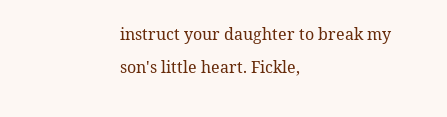instruct your daughter to break my son's little heart. Fickle,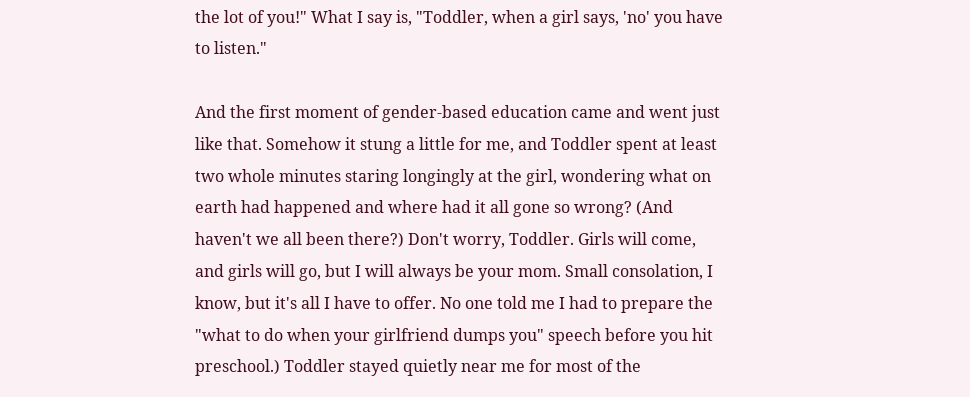the lot of you!" What I say is, "Toddler, when a girl says, 'no' you have to listen."

And the first moment of gender-based education came and went just like that. Somehow it stung a little for me, and Toddler spent at least two whole minutes staring longingly at the girl, wondering what on earth had happened and where had it all gone so wrong? (And haven't we all been there?) Don't worry, Toddler. Girls will come, and girls will go, but I will always be your mom. Small consolation, I know, but it's all I have to offer. No one told me I had to prepare the "what to do when your girlfriend dumps you" speech before you hit preschool.) Toddler stayed quietly near me for most of the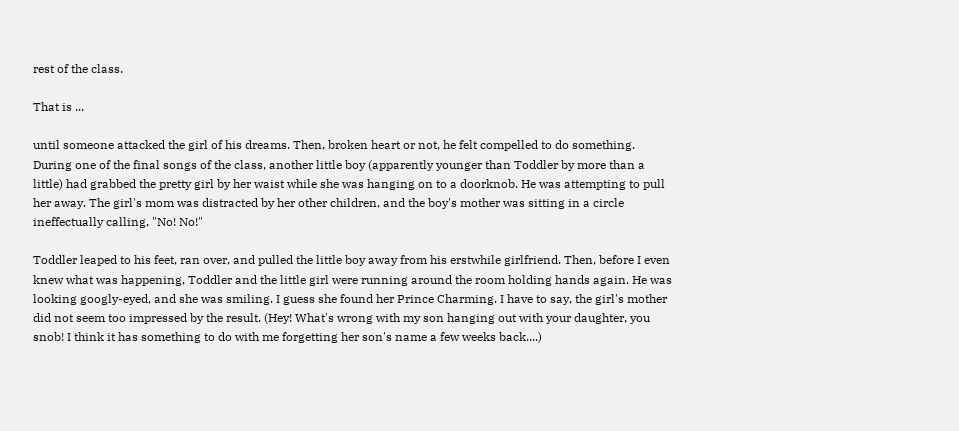rest of the class.

That is ...

until someone attacked the girl of his dreams. Then, broken heart or not, he felt compelled to do something. During one of the final songs of the class, another little boy (apparently younger than Toddler by more than a little) had grabbed the pretty girl by her waist while she was hanging on to a doorknob. He was attempting to pull her away. The girl's mom was distracted by her other children, and the boy's mother was sitting in a circle ineffectually calling, "No! No!"

Toddler leaped to his feet, ran over, and pulled the little boy away from his erstwhile girlfriend. Then, before I even knew what was happening, Toddler and the little girl were running around the room holding hands again. He was looking googly-eyed, and she was smiling. I guess she found her Prince Charming. I have to say, the girl's mother did not seem too impressed by the result. (Hey! What's wrong with my son hanging out with your daughter, you snob! I think it has something to do with me forgetting her son's name a few weeks back....)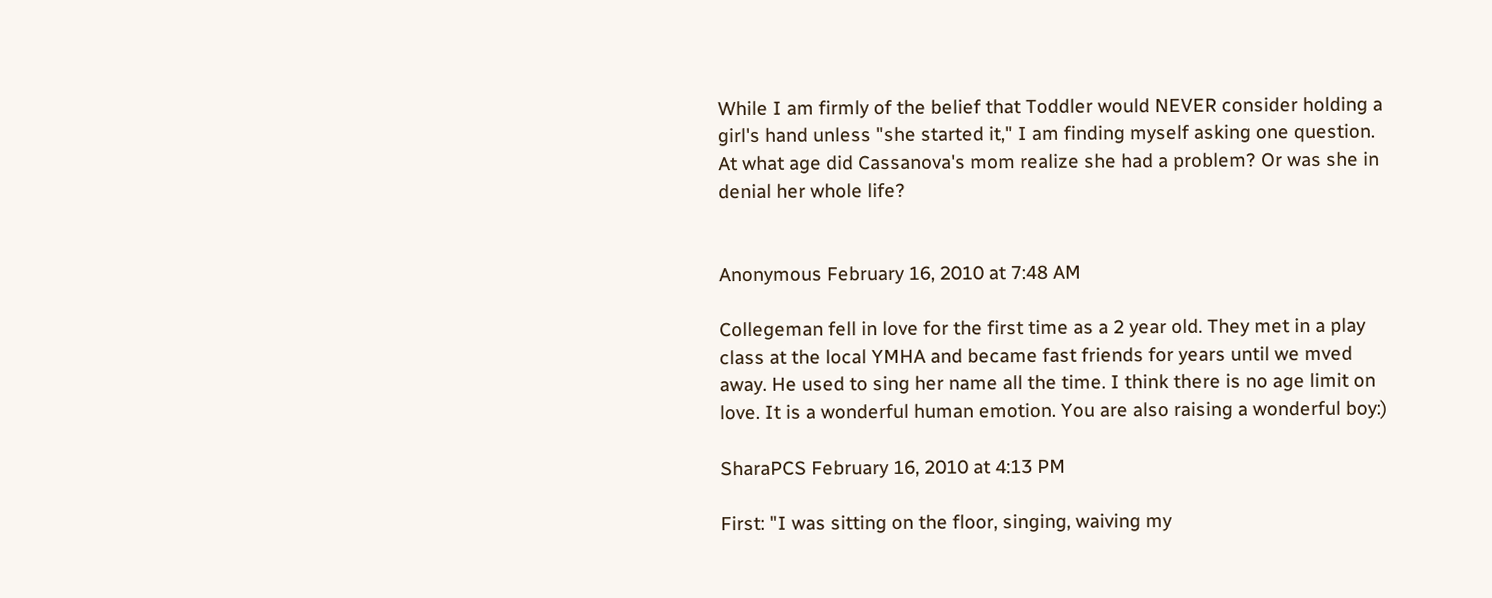While I am firmly of the belief that Toddler would NEVER consider holding a girl's hand unless "she started it," I am finding myself asking one question. At what age did Cassanova's mom realize she had a problem? Or was she in denial her whole life?


Anonymous February 16, 2010 at 7:48 AM

Collegeman fell in love for the first time as a 2 year old. They met in a play class at the local YMHA and became fast friends for years until we mved away. He used to sing her name all the time. I think there is no age limit on love. It is a wonderful human emotion. You are also raising a wonderful boy:)

SharaPCS February 16, 2010 at 4:13 PM

First: "I was sitting on the floor, singing, waiving my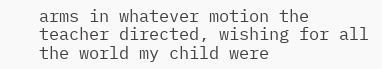arms in whatever motion the teacher directed, wishing for all the world my child were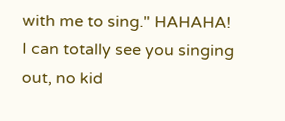with me to sing." HAHAHA! I can totally see you singing out, no kid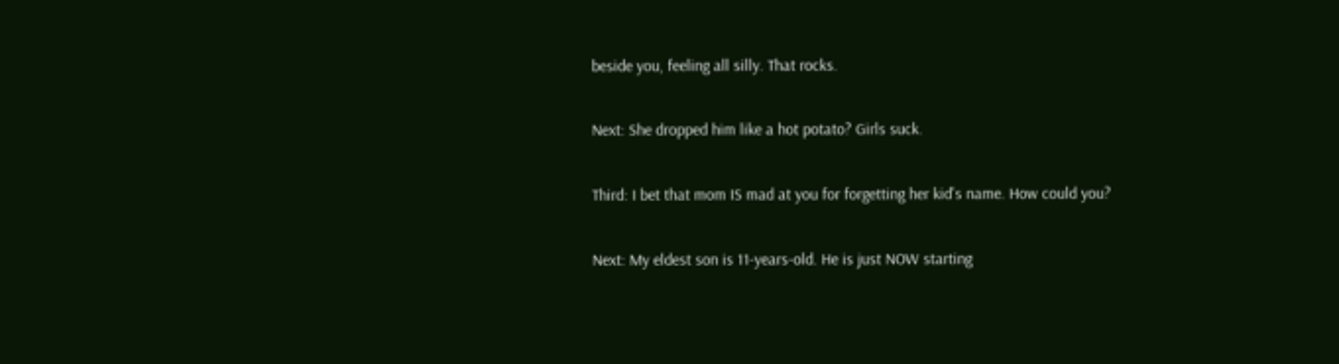beside you, feeling all silly. That rocks.

Next: She dropped him like a hot potato? Girls suck.

Third: I bet that mom IS mad at you for forgetting her kid's name. How could you?

Next: My eldest son is 11-years-old. He is just NOW starting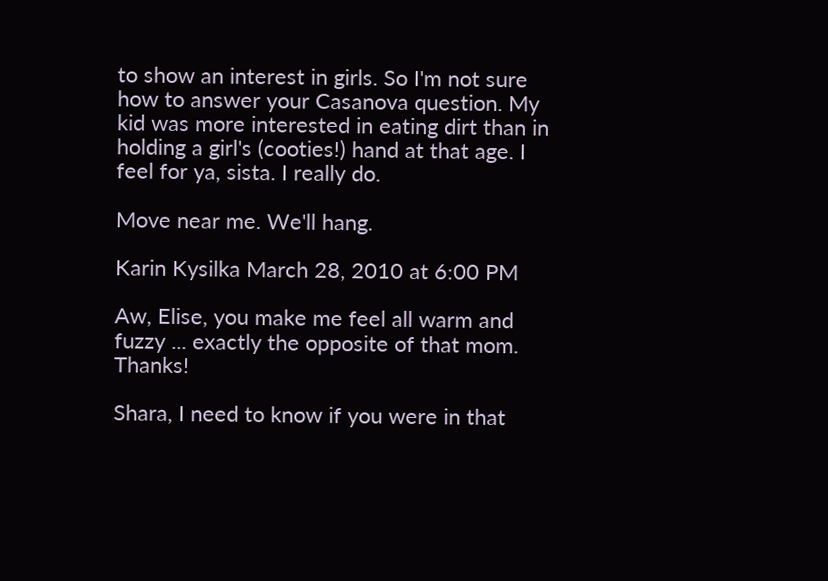to show an interest in girls. So I'm not sure how to answer your Casanova question. My kid was more interested in eating dirt than in holding a girl's (cooties!) hand at that age. I feel for ya, sista. I really do.

Move near me. We'll hang.

Karin Kysilka March 28, 2010 at 6:00 PM

Aw, Elise, you make me feel all warm and fuzzy ... exactly the opposite of that mom. Thanks!

Shara, I need to know if you were in that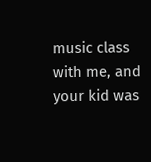music class with me, and your kid was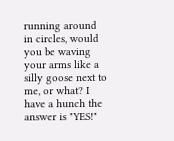running around in circles, would you be waving your arms like a silly goose next to me, or what? I have a hunch the answer is "YES!"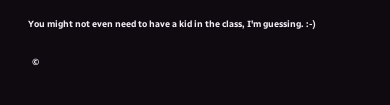You might not even need to have a kid in the class, I'm guessing. :-)

  ©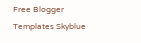Free Blogger Templates Skyblue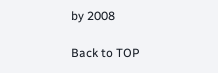by 2008

Back to TOP